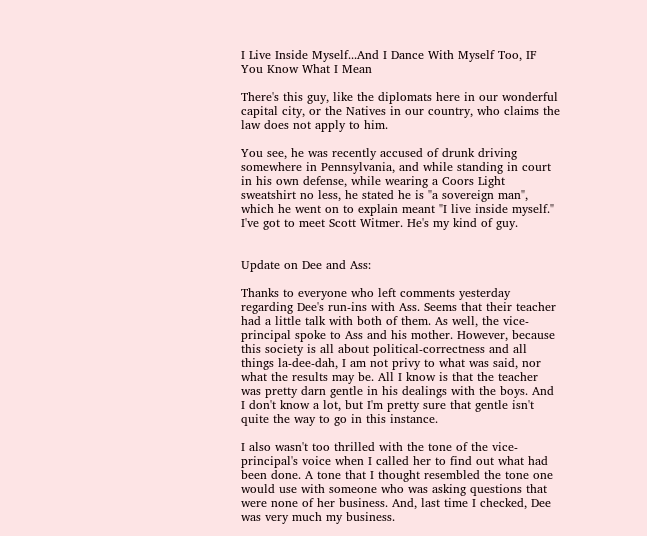I Live Inside Myself...And I Dance With Myself Too, IF You Know What I Mean

There's this guy, like the diplomats here in our wonderful capital city, or the Natives in our country, who claims the law does not apply to him.

You see, he was recently accused of drunk driving somewhere in Pennsylvania, and while standing in court in his own defense, while wearing a Coors Light sweatshirt no less, he stated he is "a sovereign man", which he went on to explain meant "I live inside myself."
I've got to meet Scott Witmer. He's my kind of guy.


Update on Dee and Ass:

Thanks to everyone who left comments yesterday regarding Dee's run-ins with Ass. Seems that their teacher had a little talk with both of them. As well, the vice-principal spoke to Ass and his mother. However, because this society is all about political-correctness and all things la-dee-dah, I am not privy to what was said, nor what the results may be. All I know is that the teacher was pretty darn gentle in his dealings with the boys. And I don't know a lot, but I'm pretty sure that gentle isn't quite the way to go in this instance.

I also wasn't too thrilled with the tone of the vice-principal's voice when I called her to find out what had been done. A tone that I thought resembled the tone one would use with someone who was asking questions that were none of her business. And, last time I checked, Dee was very much my business.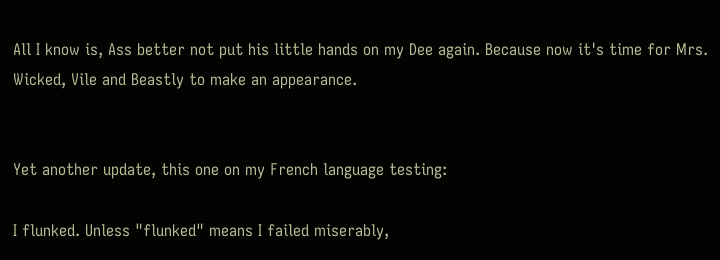All I know is, Ass better not put his little hands on my Dee again. Because now it's time for Mrs. Wicked, Vile and Beastly to make an appearance.


Yet another update, this one on my French language testing:

I flunked. Unless "flunked" means I failed miserably,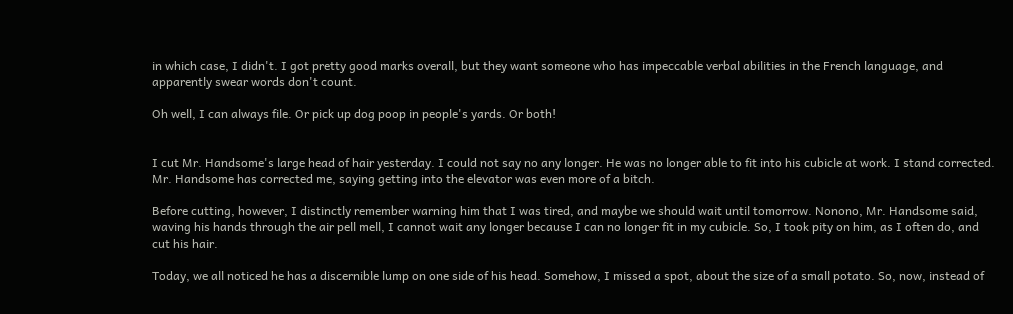in which case, I didn't. I got pretty good marks overall, but they want someone who has impeccable verbal abilities in the French language, and apparently swear words don't count.

Oh well, I can always file. Or pick up dog poop in people's yards. Or both!


I cut Mr. Handsome's large head of hair yesterday. I could not say no any longer. He was no longer able to fit into his cubicle at work. I stand corrected. Mr. Handsome has corrected me, saying getting into the elevator was even more of a bitch.

Before cutting, however, I distinctly remember warning him that I was tired, and maybe we should wait until tomorrow. Nonono, Mr. Handsome said, waving his hands through the air pell mell, I cannot wait any longer because I can no longer fit in my cubicle. So, I took pity on him, as I often do, and cut his hair.

Today, we all noticed he has a discernible lump on one side of his head. Somehow, I missed a spot, about the size of a small potato. So, now, instead of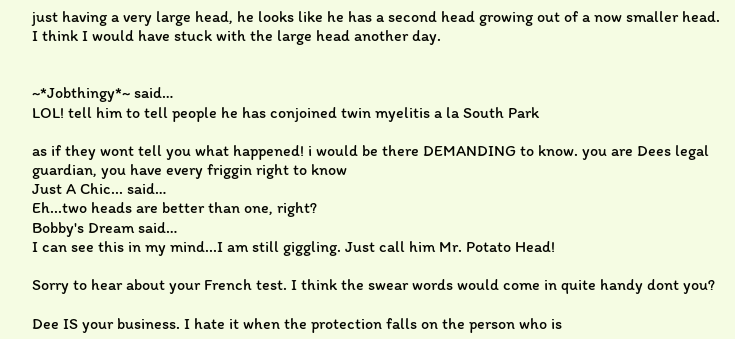just having a very large head, he looks like he has a second head growing out of a now smaller head. I think I would have stuck with the large head another day.


~*Jobthingy*~ said…
LOL! tell him to tell people he has conjoined twin myelitis a la South Park

as if they wont tell you what happened! i would be there DEMANDING to know. you are Dees legal guardian, you have every friggin right to know
Just A Chic... said…
Eh...two heads are better than one, right?
Bobby's Dream said…
I can see this in my mind...I am still giggling. Just call him Mr. Potato Head!

Sorry to hear about your French test. I think the swear words would come in quite handy dont you?

Dee IS your business. I hate it when the protection falls on the person who is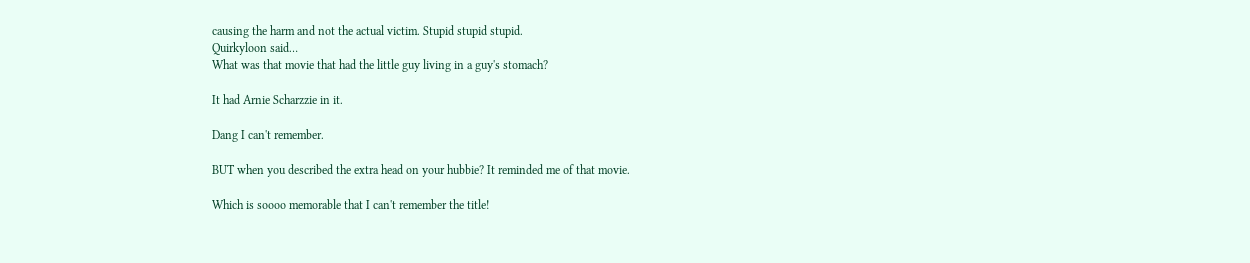causing the harm and not the actual victim. Stupid stupid stupid.
Quirkyloon said…
What was that movie that had the little guy living in a guy's stomach?

It had Arnie Scharzzie in it.

Dang I can't remember.

BUT when you described the extra head on your hubbie? It reminded me of that movie.

Which is soooo memorable that I can't remember the title!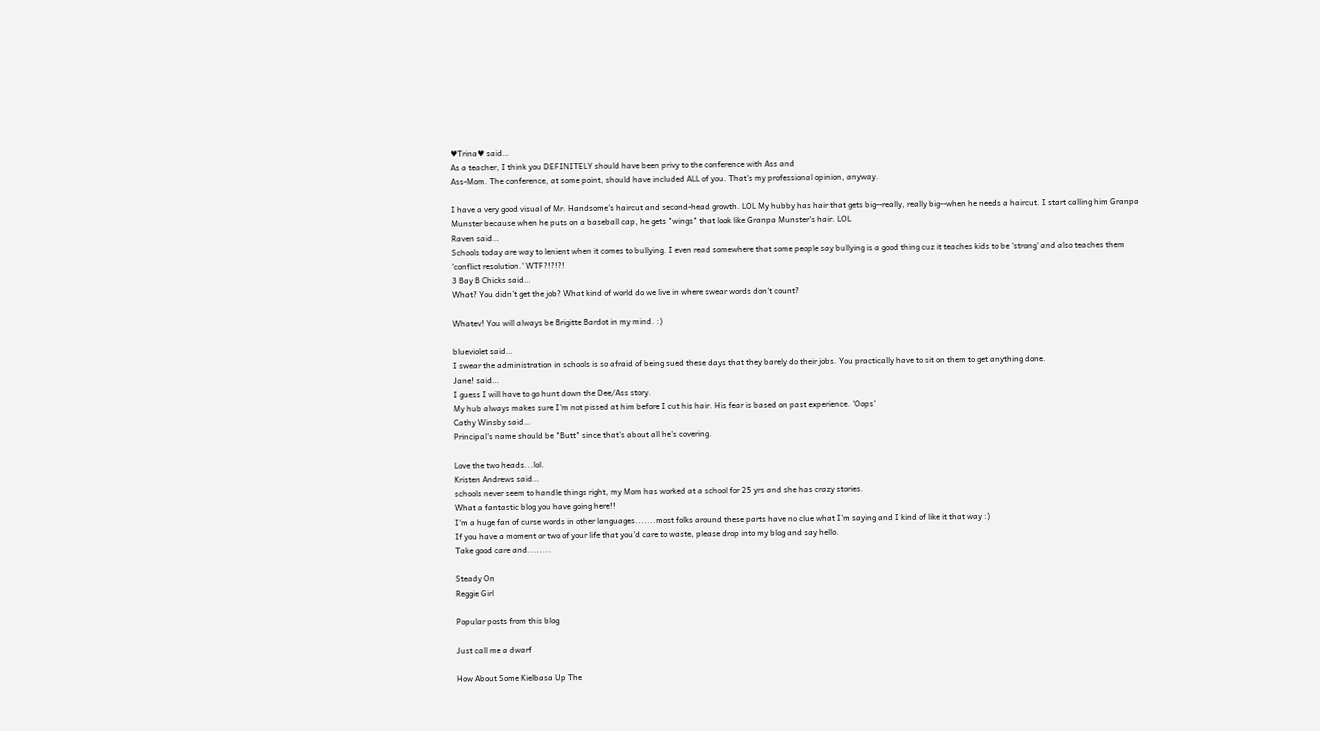♥Trina♥ said…
As a teacher, I think you DEFINITELY should have been privy to the conference with Ass and
Ass-Mom. The conference, at some point, should have included ALL of you. That's my professional opinion, anyway.

I have a very good visual of Mr. Handsome's haircut and second-head growth. LOL My hubby has hair that gets big--really, really big--when he needs a haircut. I start calling him Granpa Munster because when he puts on a baseball cap, he gets "wings" that look like Granpa Munster's hair. LOL
Raven said…
Schools today are way to lenient when it comes to bullying. I even read somewhere that some people say bullying is a good thing cuz it teaches kids to be 'strong' and also teaches them 'conflict resolution.' WTF?!?!?!
3 Bay B Chicks said…
What? You didn't get the job? What kind of world do we live in where swear words don't count?

Whatev! You will always be Brigitte Bardot in my mind. :)

blueviolet said…
I swear the administration in schools is so afraid of being sued these days that they barely do their jobs. You practically have to sit on them to get anything done.
Jane! said…
I guess I will have to go hunt down the Dee/Ass story.
My hub always makes sure I'm not pissed at him before I cut his hair. His fear is based on past experience. 'Oops'
Cathy Winsby said…
Principal's name should be "Butt" since that's about all he's covering.

Love the two heads...lol.
Kristen Andrews said…
schools never seem to handle things right, my Mom has worked at a school for 25 yrs and she has crazy stories.
What a fantastic blog you have going here!!
I'm a huge fan of curse words in other languages.......most folks around these parts have no clue what I'm saying and I kind of like it that way :)
If you have a moment or two of your life that you'd care to waste, please drop into my blog and say hello.
Take good care and........

Steady On
Reggie Girl

Popular posts from this blog

Just call me a dwarf

How About Some Kielbasa Up The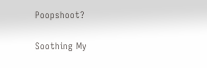Poopshoot?

Soothing My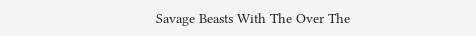Savage Beasts With The Over The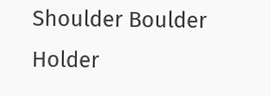Shoulder Boulder Holder